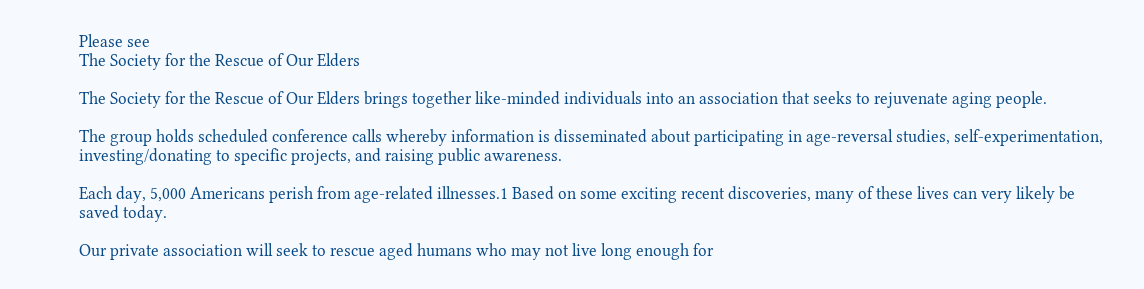Please see
The Society for the Rescue of Our Elders

The Society for the Rescue of Our Elders brings together like-minded individuals into an association that seeks to rejuvenate aging people.

The group holds scheduled conference calls whereby information is disseminated about participating in age-reversal studies, self-experimentation, investing/donating to specific projects, and raising public awareness.

Each day, 5,000 Americans perish from age-related illnesses.1 Based on some exciting recent discoveries, many of these lives can very likely be saved today.

Our private association will seek to rescue aged humans who may not live long enough for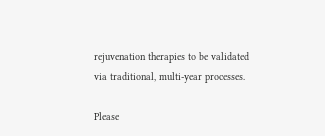rejuvenation therapies to be validated via traditional, multi-year processes.

Please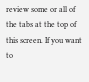review some or all of the tabs at the top of this screen. If you want to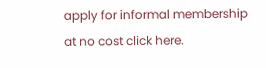apply for informal membership at no cost click here.